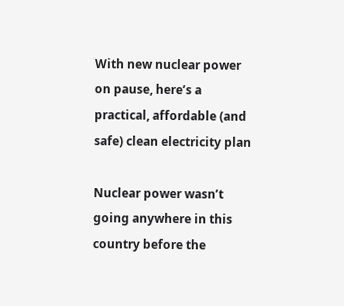With new nuclear power on pause, here’s a practical, affordable (and safe) clean electricity plan

Nuclear power wasn’t going anywhere in this country before the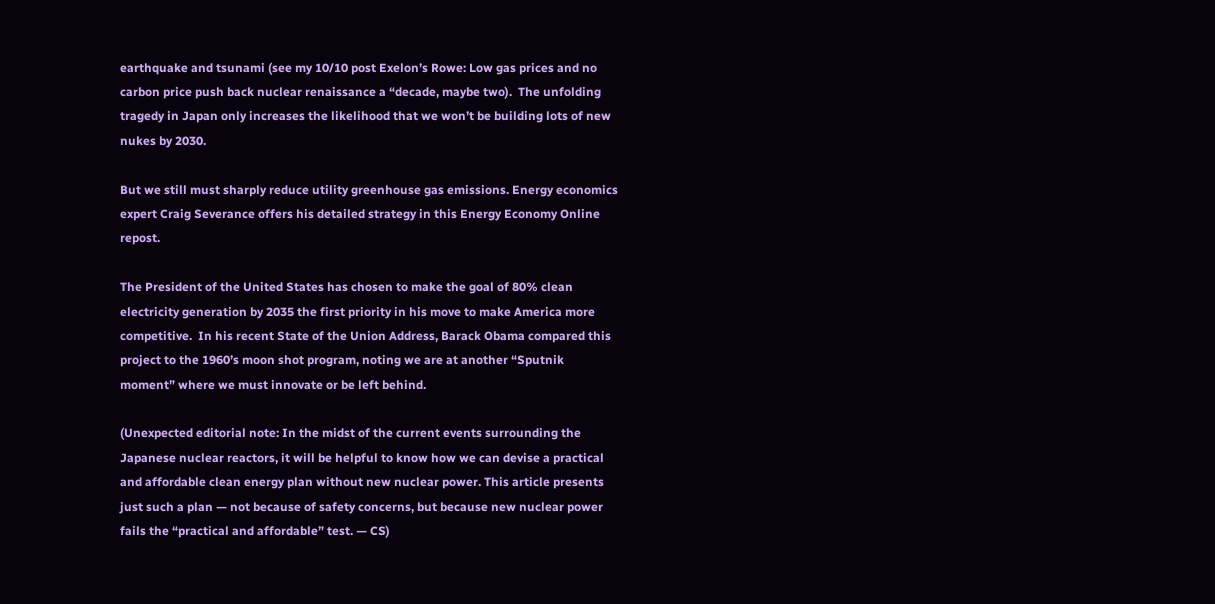earthquake and tsunami (see my 10/10 post Exelon’s Rowe: Low gas prices and no carbon price push back nuclear renaissance a “decade, maybe two).  The unfolding tragedy in Japan only increases the likelihood that we won’t be building lots of new nukes by 2030.

But we still must sharply reduce utility greenhouse gas emissions. Energy economics expert Craig Severance offers his detailed strategy in this Energy Economy Online repost.

The President of the United States has chosen to make the goal of 80% clean electricity generation by 2035 the first priority in his move to make America more competitive.  In his recent State of the Union Address, Barack Obama compared this project to the 1960’s moon shot program, noting we are at another “Sputnik moment” where we must innovate or be left behind.

(Unexpected editorial note: In the midst of the current events surrounding the Japanese nuclear reactors, it will be helpful to know how we can devise a practical and affordable clean energy plan without new nuclear power. This article presents just such a plan — not because of safety concerns, but because new nuclear power fails the “practical and affordable” test. — CS)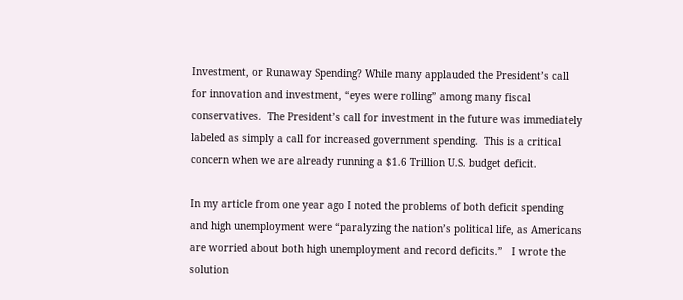Investment, or Runaway Spending? While many applauded the President’s call for innovation and investment, “eyes were rolling” among many fiscal conservatives.  The President’s call for investment in the future was immediately labeled as simply a call for increased government spending.  This is a critical concern when we are already running a $1.6 Trillion U.S. budget deficit.

In my article from one year ago I noted the problems of both deficit spending and high unemployment were “paralyzing the nation’s political life, as Americans are worried about both high unemployment and record deficits.”   I wrote the solution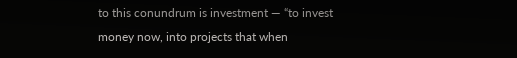to this conundrum is investment — “to invest money now, into projects that when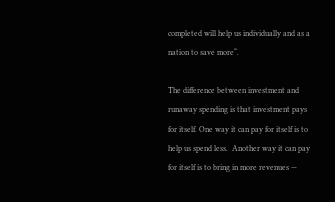completed will help us individually and as a nation to save more“.

The difference between investment and runaway spending is that investment pays for itself. One way it can pay for itself is to help us spend less.  Another way it can pay for itself is to bring in more revenues —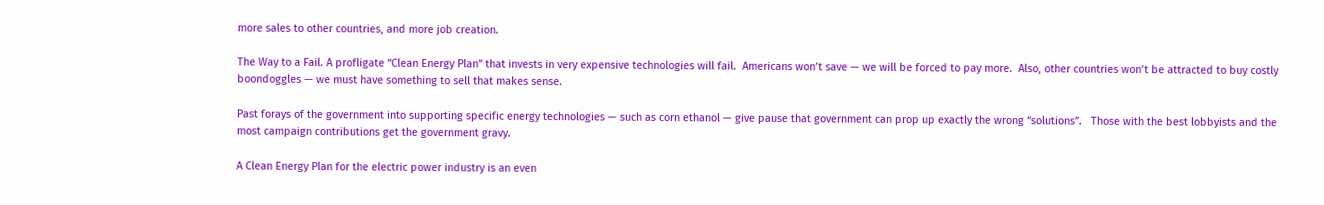more sales to other countries, and more job creation.

The Way to a Fail. A profligate “Clean Energy Plan” that invests in very expensive technologies will fail.  Americans won’t save — we will be forced to pay more.  Also, other countries won’t be attracted to buy costly boondoggles — we must have something to sell that makes sense.

Past forays of the government into supporting specific energy technologies — such as corn ethanol — give pause that government can prop up exactly the wrong “solutions”.   Those with the best lobbyists and the most campaign contributions get the government gravy.

A Clean Energy Plan for the electric power industry is an even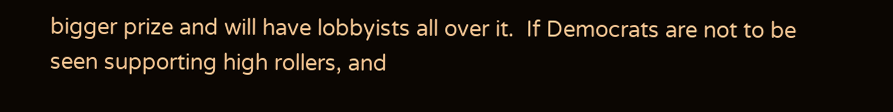bigger prize and will have lobbyists all over it.  If Democrats are not to be seen supporting high rollers, and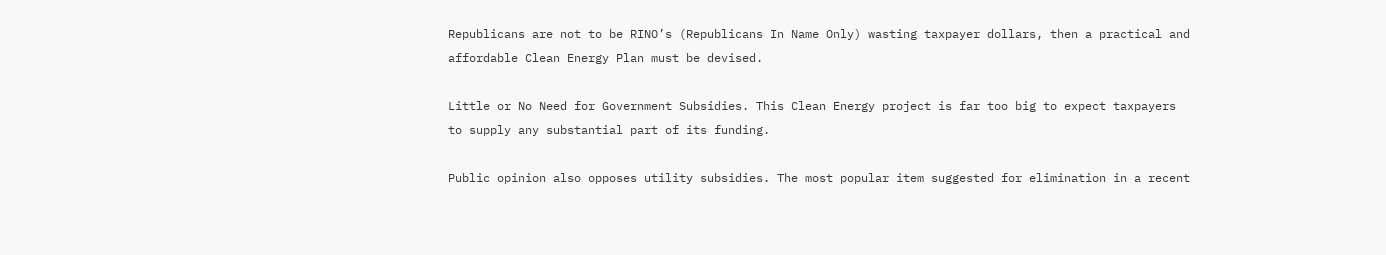Republicans are not to be RINO’s (Republicans In Name Only) wasting taxpayer dollars, then a practical and affordable Clean Energy Plan must be devised.

Little or No Need for Government Subsidies. This Clean Energy project is far too big to expect taxpayers to supply any substantial part of its funding.

Public opinion also opposes utility subsidies. The most popular item suggested for elimination in a recent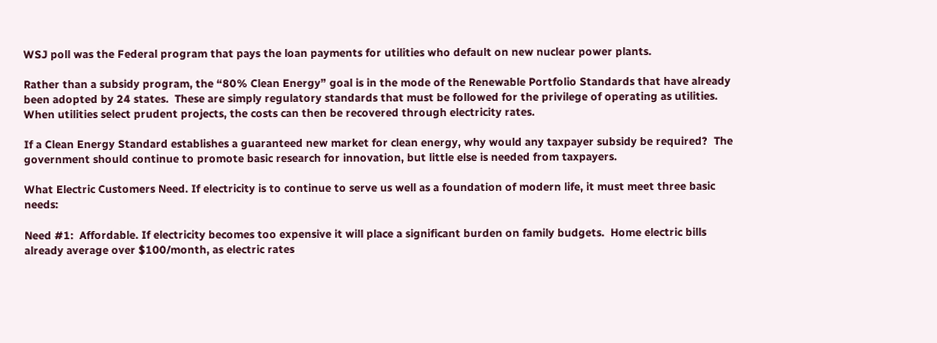WSJ poll was the Federal program that pays the loan payments for utilities who default on new nuclear power plants.

Rather than a subsidy program, the “80% Clean Energy” goal is in the mode of the Renewable Portfolio Standards that have already been adopted by 24 states.  These are simply regulatory standards that must be followed for the privilege of operating as utilities.  When utilities select prudent projects, the costs can then be recovered through electricity rates.

If a Clean Energy Standard establishes a guaranteed new market for clean energy, why would any taxpayer subsidy be required?  The government should continue to promote basic research for innovation, but little else is needed from taxpayers.

What Electric Customers Need. If electricity is to continue to serve us well as a foundation of modern life, it must meet three basic needs:

Need #1:  Affordable. If electricity becomes too expensive it will place a significant burden on family budgets.  Home electric bills already average over $100/month, as electric rates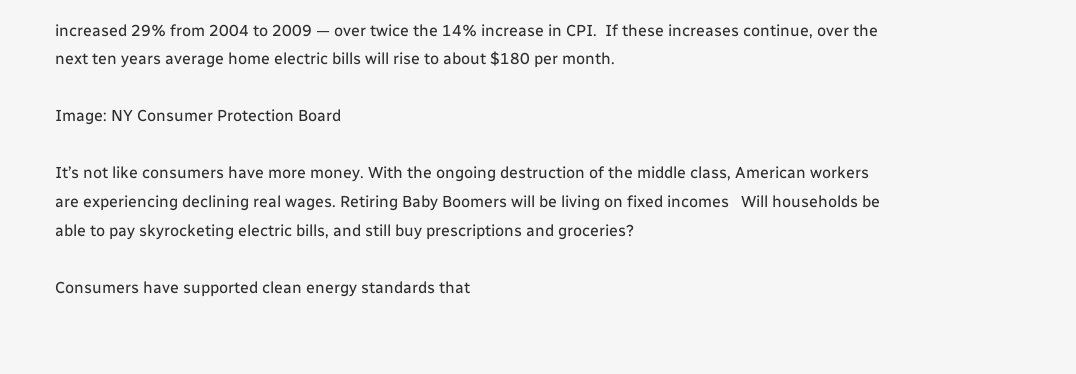increased 29% from 2004 to 2009 — over twice the 14% increase in CPI.  If these increases continue, over the next ten years average home electric bills will rise to about $180 per month.

Image: NY Consumer Protection Board

It’s not like consumers have more money. With the ongoing destruction of the middle class, American workers are experiencing declining real wages. Retiring Baby Boomers will be living on fixed incomes   Will households be able to pay skyrocketing electric bills, and still buy prescriptions and groceries?

Consumers have supported clean energy standards that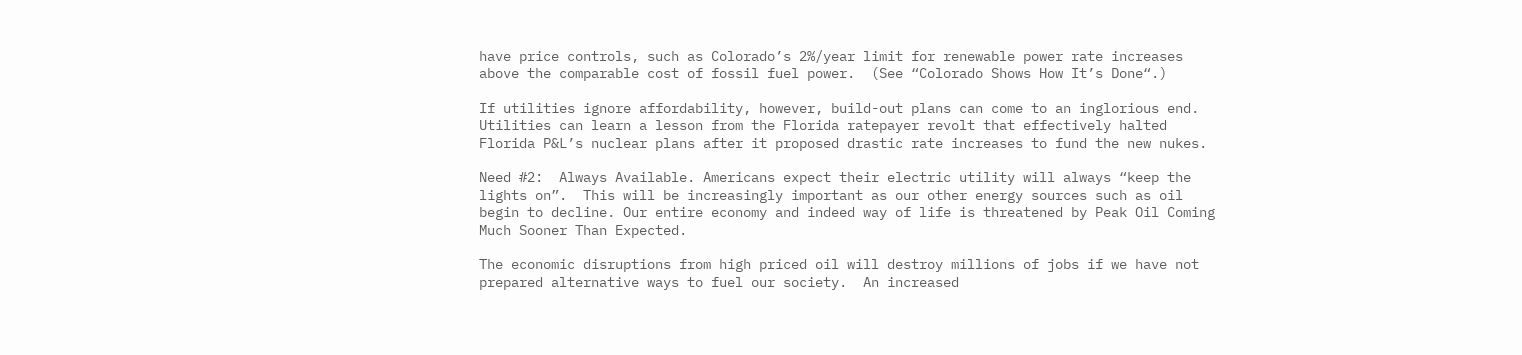have price controls, such as Colorado’s 2%/year limit for renewable power rate increases above the comparable cost of fossil fuel power.  (See “Colorado Shows How It’s Done“.)

If utilities ignore affordability, however, build-out plans can come to an inglorious end.  Utilities can learn a lesson from the Florida ratepayer revolt that effectively halted Florida P&L’s nuclear plans after it proposed drastic rate increases to fund the new nukes.

Need #2:  Always Available. Americans expect their electric utility will always “keep the lights on”.  This will be increasingly important as our other energy sources such as oil begin to decline. Our entire economy and indeed way of life is threatened by Peak Oil Coming Much Sooner Than Expected.

The economic disruptions from high priced oil will destroy millions of jobs if we have not prepared alternative ways to fuel our society.  An increased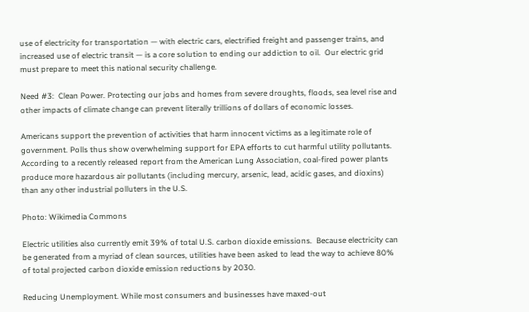use of electricity for transportation — with electric cars, electrified freight and passenger trains, and increased use of electric transit — is a core solution to ending our addiction to oil.  Our electric grid must prepare to meet this national security challenge.

Need #3:  Clean Power. Protecting our jobs and homes from severe droughts, floods, sea level rise and other impacts of climate change can prevent literally trillions of dollars of economic losses.

Americans support the prevention of activities that harm innocent victims as a legitimate role of government. Polls thus show overwhelming support for EPA efforts to cut harmful utility pollutants.  According to a recently released report from the American Lung Association, coal-fired power plants produce more hazardous air pollutants (including mercury, arsenic, lead, acidic gases, and dioxins) than any other industrial polluters in the U.S.

Photo: Wikimedia Commons

Electric utilities also currently emit 39% of total U.S. carbon dioxide emissions.  Because electricity can be generated from a myriad of clean sources, utilities have been asked to lead the way to achieve 80% of total projected carbon dioxide emission reductions by 2030.

Reducing Unemployment. While most consumers and businesses have maxed-out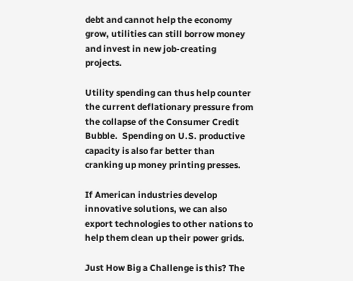debt and cannot help the economy grow, utilities can still borrow money and invest in new job-creating projects.

Utility spending can thus help counter the current deflationary pressure from the collapse of the Consumer Credit Bubble.  Spending on U.S. productive capacity is also far better than cranking up money printing presses.

If American industries develop innovative solutions, we can also export technologies to other nations to help them clean up their power grids.

Just How Big a Challenge is this? The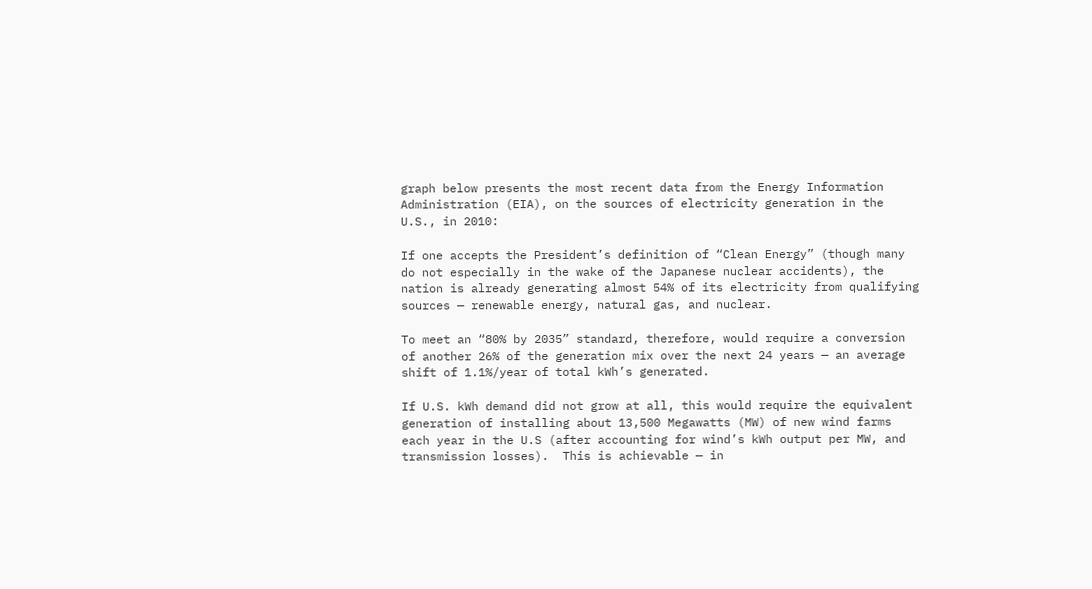graph below presents the most recent data from the Energy Information Administration (EIA), on the sources of electricity generation in the U.S., in 2010:

If one accepts the President’s definition of “Clean Energy” (though many do not especially in the wake of the Japanese nuclear accidents), the nation is already generating almost 54% of its electricity from qualifying sources — renewable energy, natural gas, and nuclear.

To meet an “80% by 2035” standard, therefore, would require a conversion of another 26% of the generation mix over the next 24 years — an average shift of 1.1%/year of total kWh’s generated.

If U.S. kWh demand did not grow at all, this would require the equivalent generation of installing about 13,500 Megawatts (MW) of new wind farms each year in the U.S (after accounting for wind’s kWh output per MW, and transmission losses).  This is achievable — in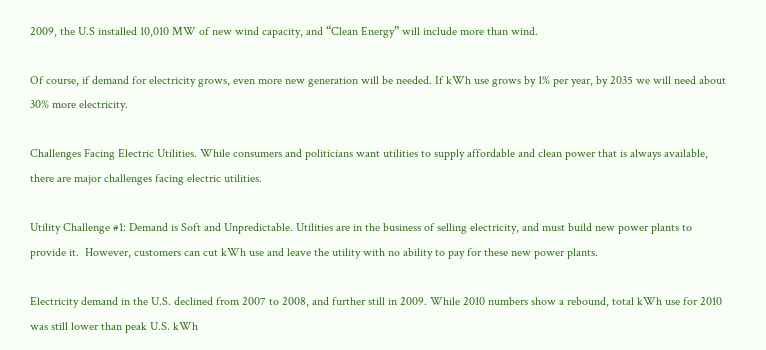2009, the U.S installed 10,010 MW of new wind capacity, and “Clean Energy” will include more than wind.

Of course, if demand for electricity grows, even more new generation will be needed. If kWh use grows by 1% per year, by 2035 we will need about 30% more electricity.

Challenges Facing Electric Utilities. While consumers and politicians want utilities to supply affordable and clean power that is always available, there are major challenges facing electric utilities.

Utility Challenge #1: Demand is Soft and Unpredictable. Utilities are in the business of selling electricity, and must build new power plants to provide it.  However, customers can cut kWh use and leave the utility with no ability to pay for these new power plants.

Electricity demand in the U.S. declined from 2007 to 2008, and further still in 2009. While 2010 numbers show a rebound, total kWh use for 2010 was still lower than peak U.S. kWh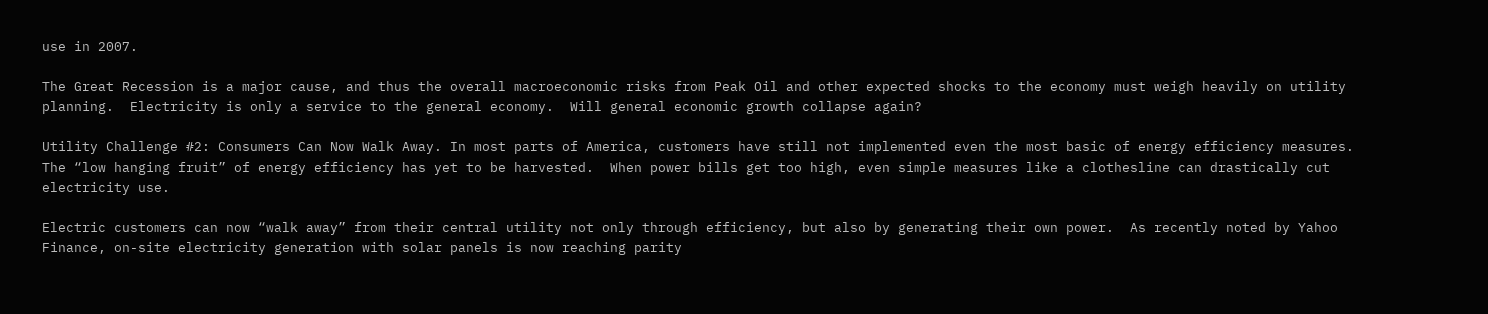use in 2007.

The Great Recession is a major cause, and thus the overall macroeconomic risks from Peak Oil and other expected shocks to the economy must weigh heavily on utility planning.  Electricity is only a service to the general economy.  Will general economic growth collapse again?

Utility Challenge #2: Consumers Can Now Walk Away. In most parts of America, customers have still not implemented even the most basic of energy efficiency measures. The “low hanging fruit” of energy efficiency has yet to be harvested.  When power bills get too high, even simple measures like a clothesline can drastically cut electricity use.

Electric customers can now “walk away” from their central utility not only through efficiency, but also by generating their own power.  As recently noted by Yahoo Finance, on-site electricity generation with solar panels is now reaching parity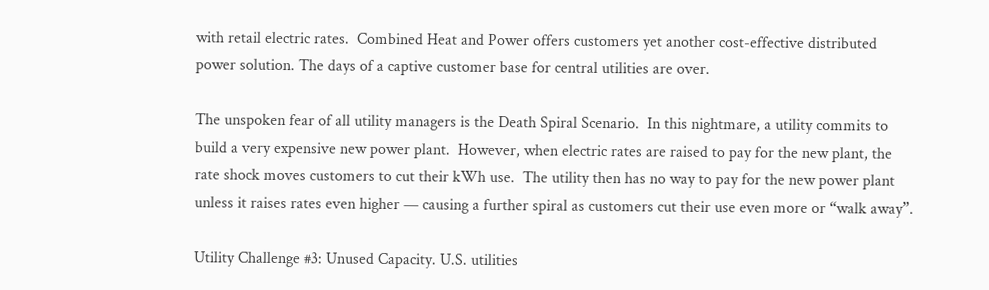with retail electric rates.  Combined Heat and Power offers customers yet another cost-effective distributed power solution. The days of a captive customer base for central utilities are over.

The unspoken fear of all utility managers is the Death Spiral Scenario.  In this nightmare, a utility commits to build a very expensive new power plant.  However, when electric rates are raised to pay for the new plant, the rate shock moves customers to cut their kWh use.  The utility then has no way to pay for the new power plant unless it raises rates even higher — causing a further spiral as customers cut their use even more or “walk away”.

Utility Challenge #3: Unused Capacity. U.S. utilities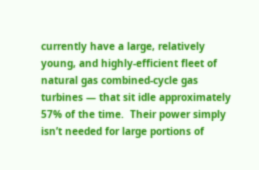currently have a large, relatively young, and highly-efficient fleet of natural gas combined-cycle gas turbines — that sit idle approximately 57% of the time.  Their power simply isn’t needed for large portions of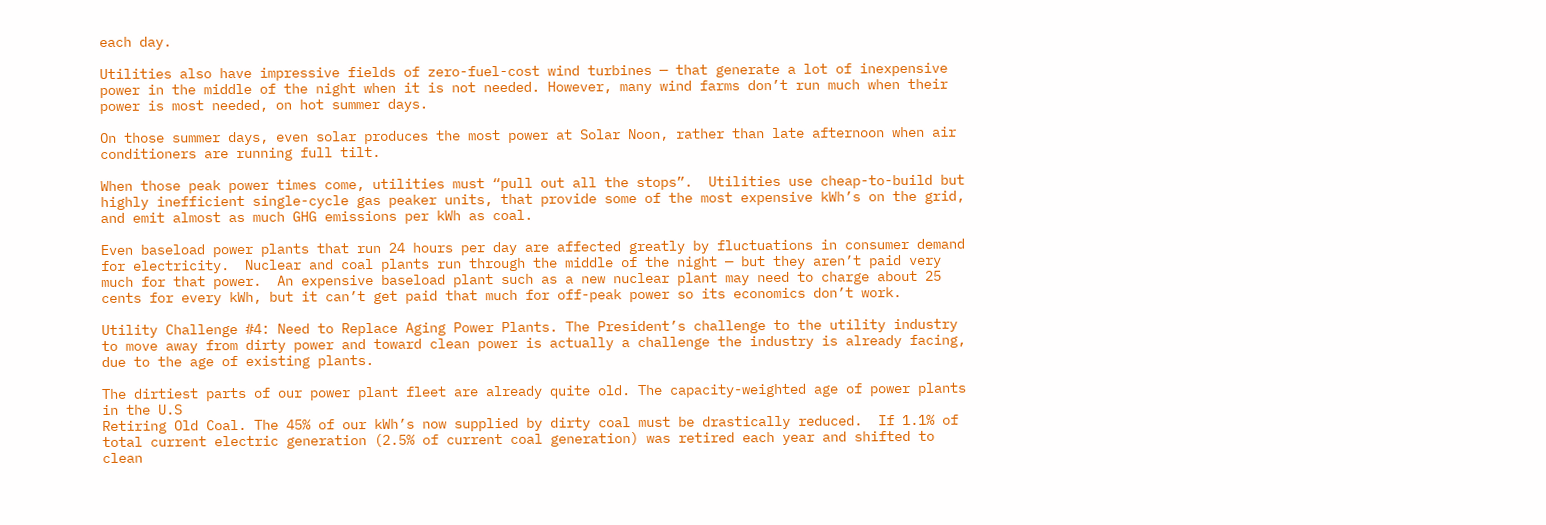each day.

Utilities also have impressive fields of zero-fuel-cost wind turbines — that generate a lot of inexpensive power in the middle of the night when it is not needed. However, many wind farms don’t run much when their power is most needed, on hot summer days.

On those summer days, even solar produces the most power at Solar Noon, rather than late afternoon when air conditioners are running full tilt.

When those peak power times come, utilities must “pull out all the stops”.  Utilities use cheap-to-build but highly inefficient single-cycle gas peaker units, that provide some of the most expensive kWh’s on the grid, and emit almost as much GHG emissions per kWh as coal.

Even baseload power plants that run 24 hours per day are affected greatly by fluctuations in consumer demand for electricity.  Nuclear and coal plants run through the middle of the night — but they aren’t paid very much for that power.  An expensive baseload plant such as a new nuclear plant may need to charge about 25 cents for every kWh, but it can’t get paid that much for off-peak power so its economics don’t work.

Utility Challenge #4: Need to Replace Aging Power Plants. The President’s challenge to the utility industry to move away from dirty power and toward clean power is actually a challenge the industry is already facing, due to the age of existing plants.

The dirtiest parts of our power plant fleet are already quite old. The capacity-weighted age of power plants in the U.S
Retiring Old Coal. The 45% of our kWh’s now supplied by dirty coal must be drastically reduced.  If 1.1% of total current electric generation (2.5% of current coal generation) was retired each year and shifted to clean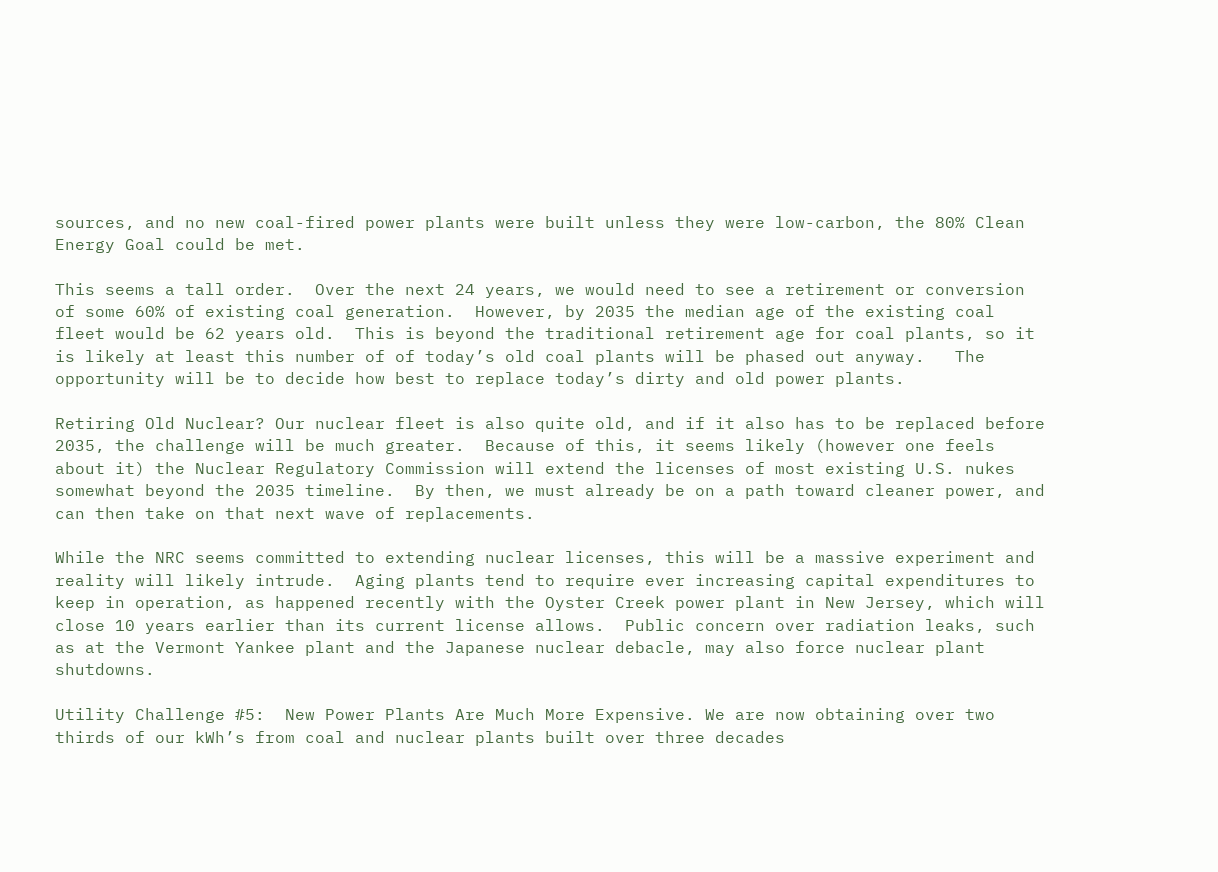sources, and no new coal-fired power plants were built unless they were low-carbon, the 80% Clean Energy Goal could be met.

This seems a tall order.  Over the next 24 years, we would need to see a retirement or conversion of some 60% of existing coal generation.  However, by 2035 the median age of the existing coal fleet would be 62 years old.  This is beyond the traditional retirement age for coal plants, so it is likely at least this number of of today’s old coal plants will be phased out anyway.   The opportunity will be to decide how best to replace today’s dirty and old power plants.

Retiring Old Nuclear? Our nuclear fleet is also quite old, and if it also has to be replaced before 2035, the challenge will be much greater.  Because of this, it seems likely (however one feels about it) the Nuclear Regulatory Commission will extend the licenses of most existing U.S. nukes somewhat beyond the 2035 timeline.  By then, we must already be on a path toward cleaner power, and can then take on that next wave of replacements.

While the NRC seems committed to extending nuclear licenses, this will be a massive experiment and reality will likely intrude.  Aging plants tend to require ever increasing capital expenditures to keep in operation, as happened recently with the Oyster Creek power plant in New Jersey, which will close 10 years earlier than its current license allows.  Public concern over radiation leaks, such as at the Vermont Yankee plant and the Japanese nuclear debacle, may also force nuclear plant shutdowns.

Utility Challenge #5:  New Power Plants Are Much More Expensive. We are now obtaining over two thirds of our kWh’s from coal and nuclear plants built over three decades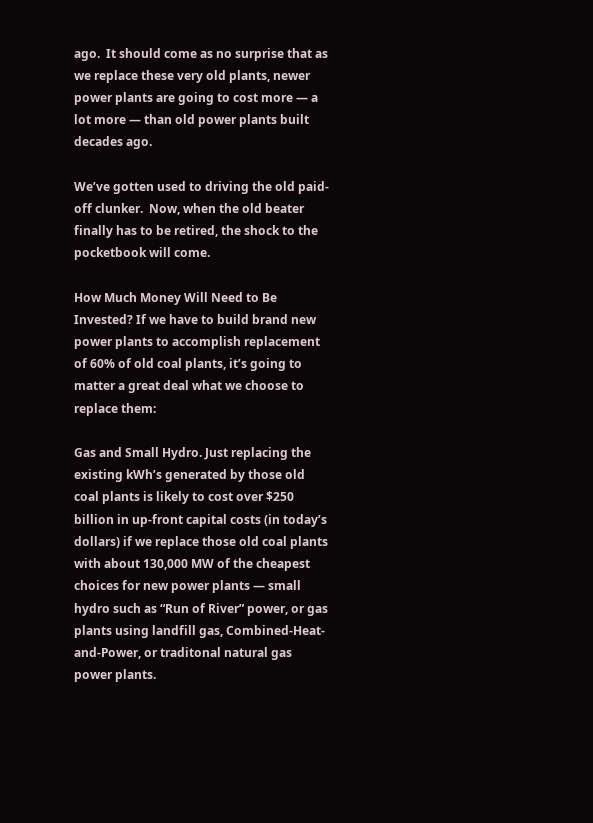ago.  It should come as no surprise that as we replace these very old plants, newer power plants are going to cost more — a lot more — than old power plants built decades ago.

We’ve gotten used to driving the old paid-off clunker.  Now, when the old beater finally has to be retired, the shock to the pocketbook will come.

How Much Money Will Need to Be Invested? If we have to build brand new power plants to accomplish replacement of 60% of old coal plants, it’s going to matter a great deal what we choose to replace them:

Gas and Small Hydro. Just replacing the existing kWh’s generated by those old coal plants is likely to cost over $250 billion in up-front capital costs (in today’s dollars) if we replace those old coal plants with about 130,000 MW of the cheapest choices for new power plants — small hydro such as “Run of River” power, or gas plants using landfill gas, Combined-Heat-and-Power, or traditonal natural gas power plants.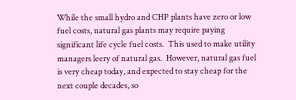While the small hydro and CHP plants have zero or low fuel costs, natural gas plants may require paying significant life cycle fuel costs.  This used to make utility managers leery of natural gas.  However, natural gas fuel is very cheap today, and expected to stay cheap for the next couple decades, so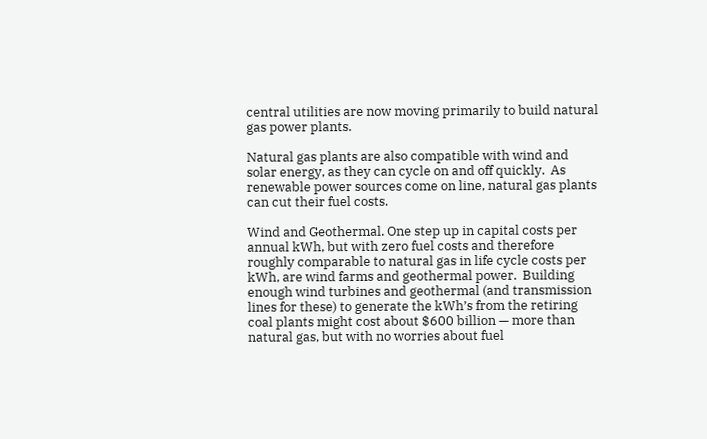central utilities are now moving primarily to build natural gas power plants.

Natural gas plants are also compatible with wind and solar energy, as they can cycle on and off quickly.  As renewable power sources come on line, natural gas plants can cut their fuel costs.

Wind and Geothermal. One step up in capital costs per annual kWh, but with zero fuel costs and therefore roughly comparable to natural gas in life cycle costs per kWh, are wind farms and geothermal power.  Building enough wind turbines and geothermal (and transmission lines for these) to generate the kWh’s from the retiring coal plants might cost about $600 billion — more than natural gas, but with no worries about fuel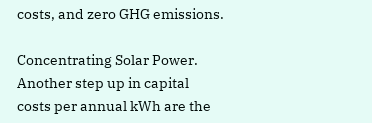costs, and zero GHG emissions.

Concentrating Solar Power. Another step up in capital costs per annual kWh are the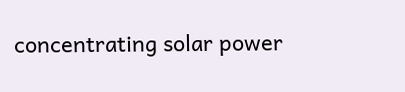concentrating solar power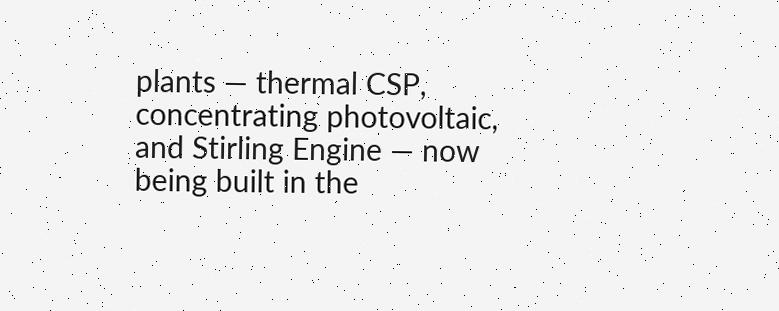plants — thermal CSP, concentrating photovoltaic, and Stirling Engine — now being built in the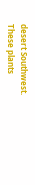desert Southwest. These plants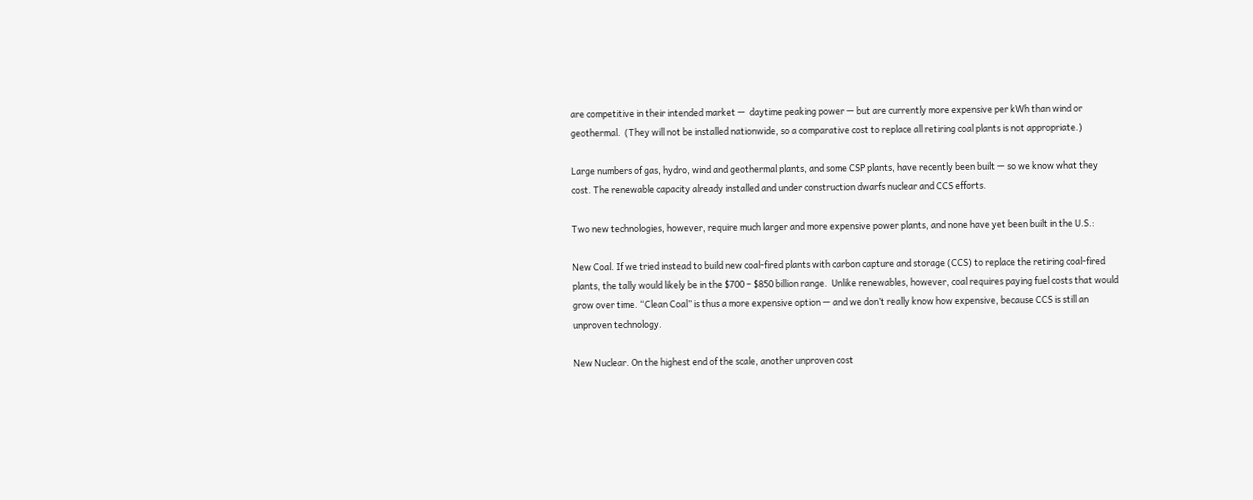are competitive in their intended market —  daytime peaking power — but are currently more expensive per kWh than wind or geothermal.  (They will not be installed nationwide, so a comparative cost to replace all retiring coal plants is not appropriate.)

Large numbers of gas, hydro, wind and geothermal plants, and some CSP plants, have recently been built — so we know what they cost. The renewable capacity already installed and under construction dwarfs nuclear and CCS efforts.

Two new technologies, however, require much larger and more expensive power plants, and none have yet been built in the U.S.:

New Coal. If we tried instead to build new coal-fired plants with carbon capture and storage (CCS) to replace the retiring coal-fired plants, the tally would likely be in the $700 – $850 billion range.  Unlike renewables, however, coal requires paying fuel costs that would grow over time. “Clean Coal” is thus a more expensive option — and we don’t really know how expensive, because CCS is still an unproven technology.

New Nuclear. On the highest end of the scale, another unproven cost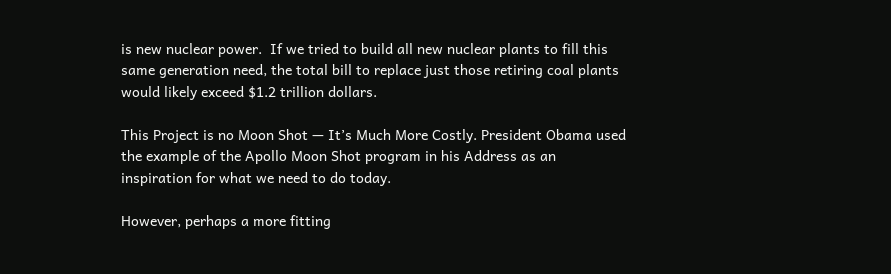is new nuclear power.  If we tried to build all new nuclear plants to fill this same generation need, the total bill to replace just those retiring coal plants would likely exceed $1.2 trillion dollars.

This Project is no Moon Shot — It’s Much More Costly. President Obama used the example of the Apollo Moon Shot program in his Address as an inspiration for what we need to do today.

However, perhaps a more fitting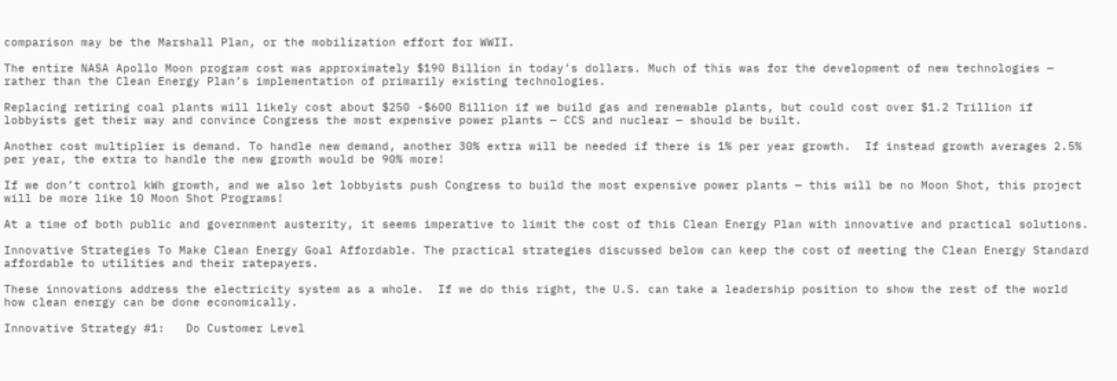comparison may be the Marshall Plan, or the mobilization effort for WWII.

The entire NASA Apollo Moon program cost was approximately $190 Billion in today’s dollars. Much of this was for the development of new technologies — rather than the Clean Energy Plan’s implementation of primarily existing technologies.

Replacing retiring coal plants will likely cost about $250 -$600 Billion if we build gas and renewable plants, but could cost over $1.2 Trillion if lobbyists get their way and convince Congress the most expensive power plants — CCS and nuclear — should be built.

Another cost multiplier is demand. To handle new demand, another 30% extra will be needed if there is 1% per year growth.  If instead growth averages 2.5% per year, the extra to handle the new growth would be 90% more!

If we don’t control kWh growth, and we also let lobbyists push Congress to build the most expensive power plants — this will be no Moon Shot, this project will be more like 10 Moon Shot Programs!

At a time of both public and government austerity, it seems imperative to limit the cost of this Clean Energy Plan with innovative and practical solutions.

Innovative Strategies To Make Clean Energy Goal Affordable. The practical strategies discussed below can keep the cost of meeting the Clean Energy Standard affordable to utilities and their ratepayers.

These innovations address the electricity system as a whole.  If we do this right, the U.S. can take a leadership position to show the rest of the world how clean energy can be done economically.

Innovative Strategy #1:   Do Customer Level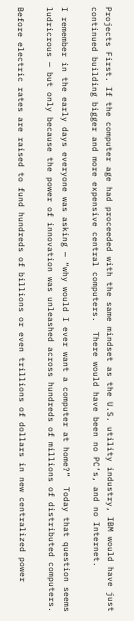Projects First. If the computer age had proceeded with the same mindset as the U.S. utility industry, IBM would have just continued building bigger and more expensive central computers.  There would have been no PC’s, and no Internet.

I remember in the early days everyone was asking — “why would I ever want a computer at home?”  Today that question seems ludricrous — but only because the power of innovation was unleashed across hundreds of millions of distributed computers.

Before electric rates are raised to fund hundreds of billions or even trillions of dollars in new centralized power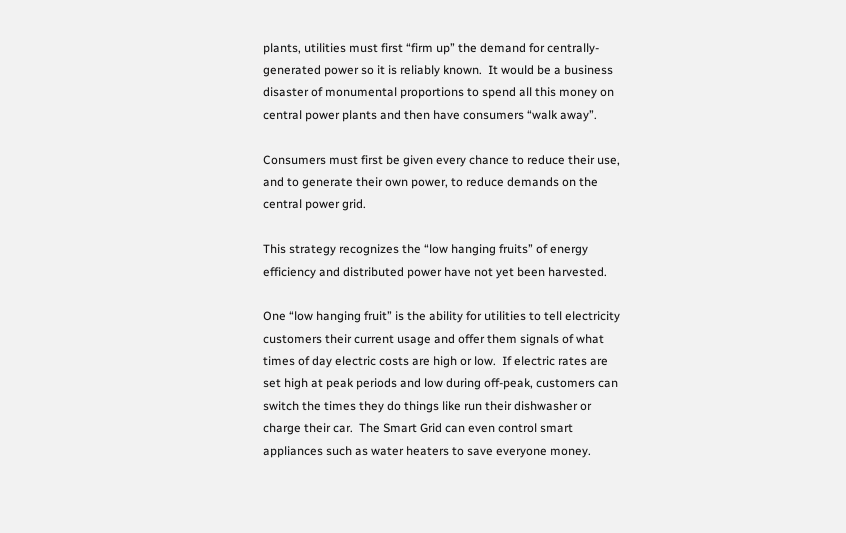plants, utilities must first “firm up” the demand for centrally-generated power so it is reliably known.  It would be a business disaster of monumental proportions to spend all this money on central power plants and then have consumers “walk away”.

Consumers must first be given every chance to reduce their use, and to generate their own power, to reduce demands on the central power grid.

This strategy recognizes the “low hanging fruits” of energy efficiency and distributed power have not yet been harvested.

One “low hanging fruit” is the ability for utilities to tell electricity customers their current usage and offer them signals of what times of day electric costs are high or low.  If electric rates are set high at peak periods and low during off-peak, customers can switch the times they do things like run their dishwasher or charge their car.  The Smart Grid can even control smart appliances such as water heaters to save everyone money.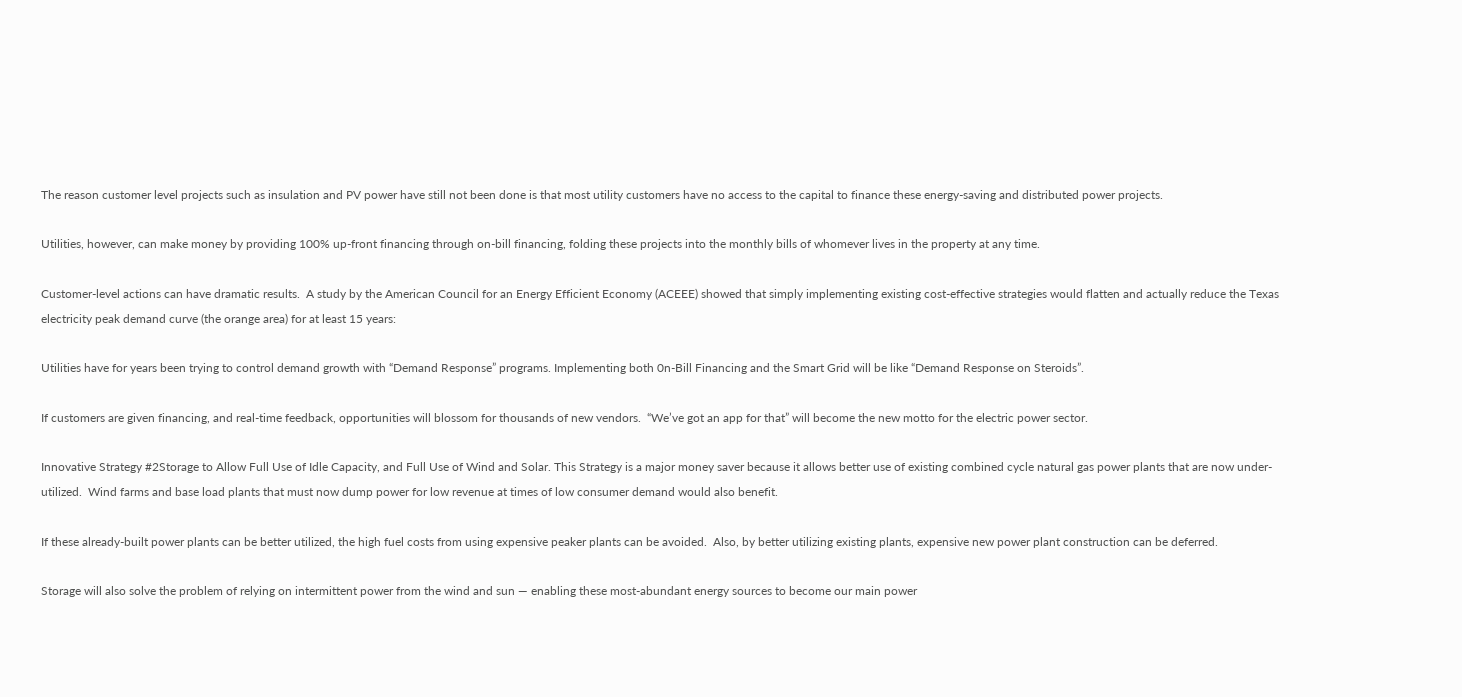The reason customer level projects such as insulation and PV power have still not been done is that most utility customers have no access to the capital to finance these energy-saving and distributed power projects.

Utilities, however, can make money by providing 100% up-front financing through on-bill financing, folding these projects into the monthly bills of whomever lives in the property at any time.

Customer-level actions can have dramatic results.  A study by the American Council for an Energy Efficient Economy (ACEEE) showed that simply implementing existing cost-effective strategies would flatten and actually reduce the Texas electricity peak demand curve (the orange area) for at least 15 years:

Utilities have for years been trying to control demand growth with “Demand Response” programs. Implementing both 0n-Bill Financing and the Smart Grid will be like “Demand Response on Steroids”.

If customers are given financing, and real-time feedback, opportunities will blossom for thousands of new vendors.  “We’ve got an app for that” will become the new motto for the electric power sector.

Innovative Strategy #2Storage to Allow Full Use of Idle Capacity, and Full Use of Wind and Solar. This Strategy is a major money saver because it allows better use of existing combined cycle natural gas power plants that are now under-utilized.  Wind farms and base load plants that must now dump power for low revenue at times of low consumer demand would also benefit.

If these already-built power plants can be better utilized, the high fuel costs from using expensive peaker plants can be avoided.  Also, by better utilizing existing plants, expensive new power plant construction can be deferred.

Storage will also solve the problem of relying on intermittent power from the wind and sun — enabling these most-abundant energy sources to become our main power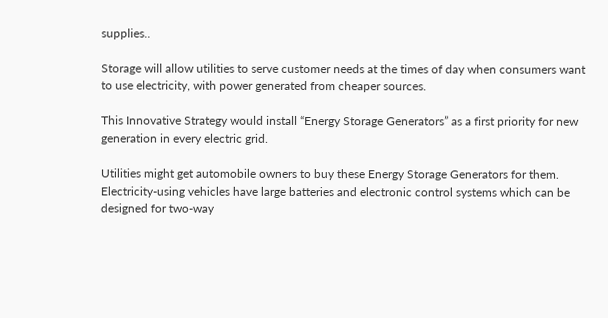supplies..

Storage will allow utilities to serve customer needs at the times of day when consumers want to use electricity, with power generated from cheaper sources.

This Innovative Strategy would install “Energy Storage Generators” as a first priority for new generation in every electric grid.

Utilities might get automobile owners to buy these Energy Storage Generators for them.  Electricity-using vehicles have large batteries and electronic control systems which can be designed for two-way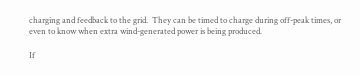charging and feedback to the grid.  They can be timed to charge during off-peak times, or even to know when extra wind-generated power is being produced.

If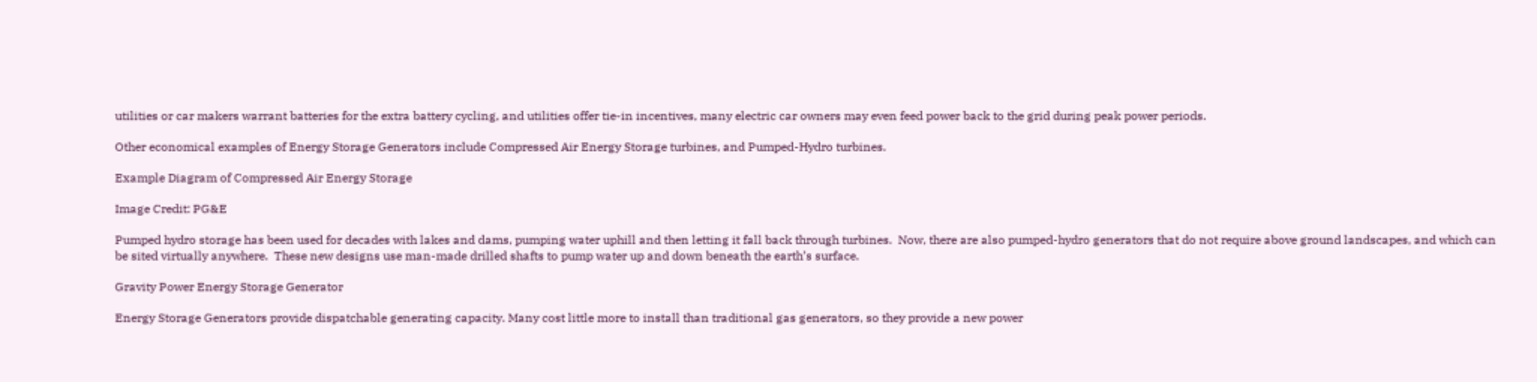utilities or car makers warrant batteries for the extra battery cycling, and utilities offer tie-in incentives, many electric car owners may even feed power back to the grid during peak power periods.

Other economical examples of Energy Storage Generators include Compressed Air Energy Storage turbines, and Pumped-Hydro turbines.

Example Diagram of Compressed Air Energy Storage

Image Credit: PG&E

Pumped hydro storage has been used for decades with lakes and dams, pumping water uphill and then letting it fall back through turbines.  Now, there are also pumped-hydro generators that do not require above ground landscapes, and which can be sited virtually anywhere.  These new designs use man-made drilled shafts to pump water up and down beneath the earth’s surface.

Gravity Power Energy Storage Generator

Energy Storage Generators provide dispatchable generating capacity. Many cost little more to install than traditional gas generators, so they provide a new power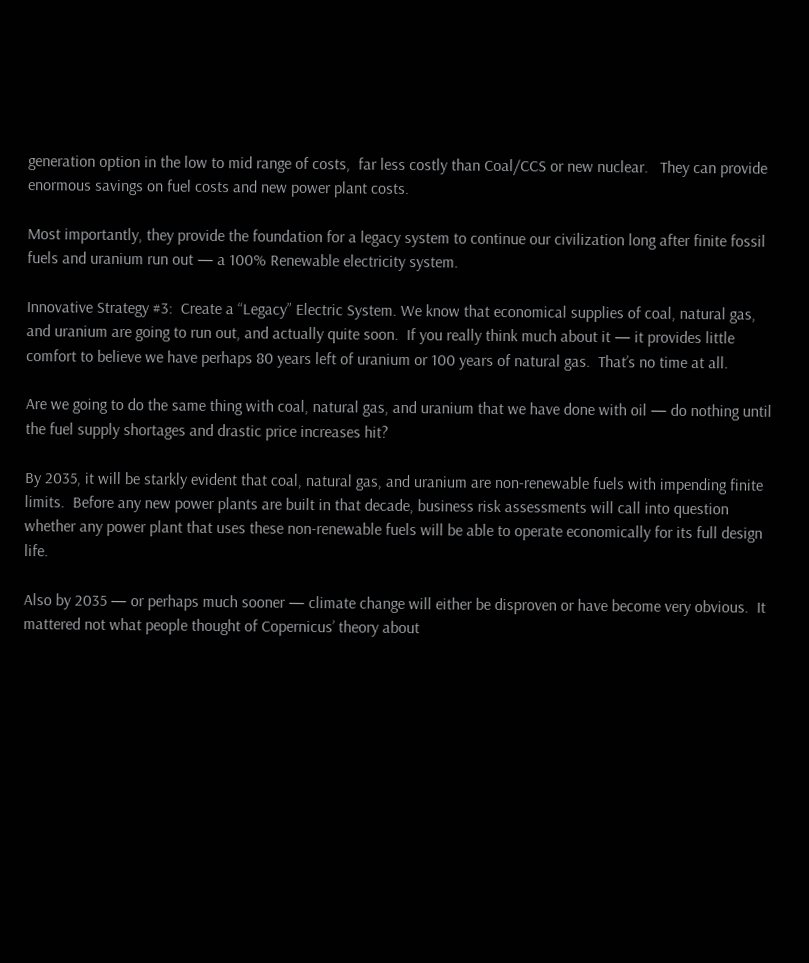generation option in the low to mid range of costs,  far less costly than Coal/CCS or new nuclear.   They can provide enormous savings on fuel costs and new power plant costs.

Most importantly, they provide the foundation for a legacy system to continue our civilization long after finite fossil fuels and uranium run out — a 100% Renewable electricity system.

Innovative Strategy #3:  Create a “Legacy” Electric System. We know that economical supplies of coal, natural gas, and uranium are going to run out, and actually quite soon.  If you really think much about it — it provides little comfort to believe we have perhaps 80 years left of uranium or 100 years of natural gas.  That’s no time at all.

Are we going to do the same thing with coal, natural gas, and uranium that we have done with oil — do nothing until the fuel supply shortages and drastic price increases hit?

By 2035, it will be starkly evident that coal, natural gas, and uranium are non-renewable fuels with impending finite limits.  Before any new power plants are built in that decade, business risk assessments will call into question whether any power plant that uses these non-renewable fuels will be able to operate economically for its full design life.

Also by 2035 — or perhaps much sooner — climate change will either be disproven or have become very obvious.  It mattered not what people thought of Copernicus’ theory about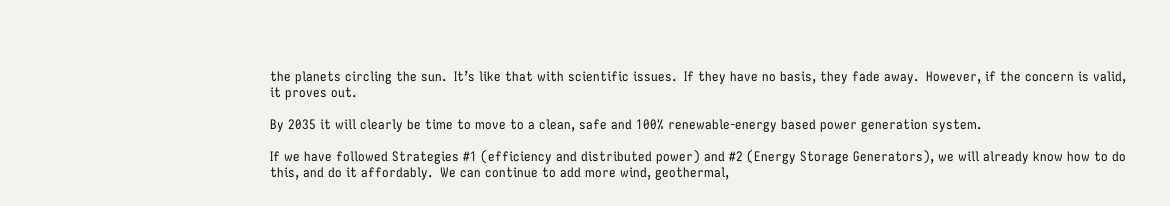the planets circling the sun.  It’s like that with scientific issues.  If they have no basis, they fade away.  However, if the concern is valid, it proves out.

By 2035 it will clearly be time to move to a clean, safe and 100% renewable-energy based power generation system.

If we have followed Strategies #1 (efficiency and distributed power) and #2 (Energy Storage Generators), we will already know how to do this, and do it affordably.  We can continue to add more wind, geothermal,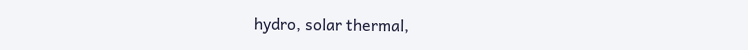hydro, solar thermal,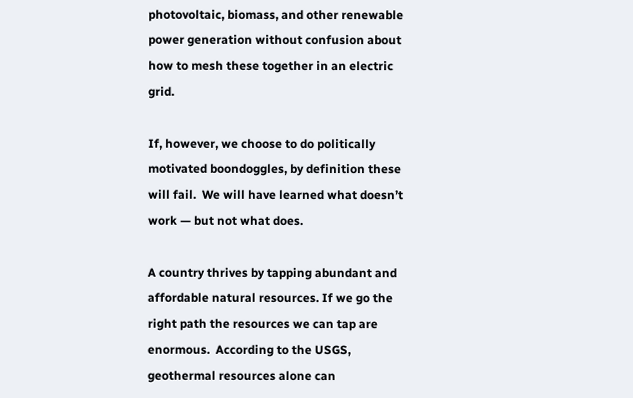photovoltaic, biomass, and other renewable power generation without confusion about how to mesh these together in an electric grid.

If, however, we choose to do politically motivated boondoggles, by definition these will fail.  We will have learned what doesn’t work — but not what does.

A country thrives by tapping abundant and affordable natural resources. If we go the right path the resources we can tap are enormous.  According to the USGS, geothermal resources alone can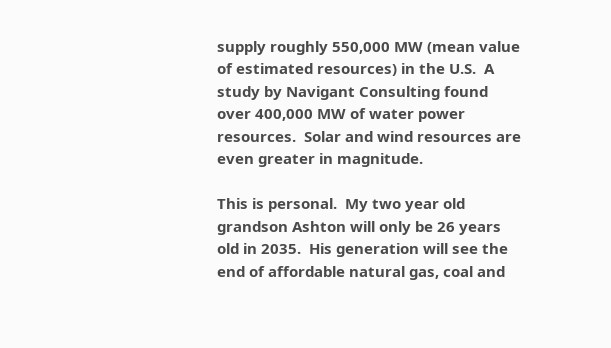supply roughly 550,000 MW (mean value of estimated resources) in the U.S.  A study by Navigant Consulting found over 400,000 MW of water power resources.  Solar and wind resources are even greater in magnitude.

This is personal.  My two year old grandson Ashton will only be 26 years old in 2035.  His generation will see the end of affordable natural gas, coal and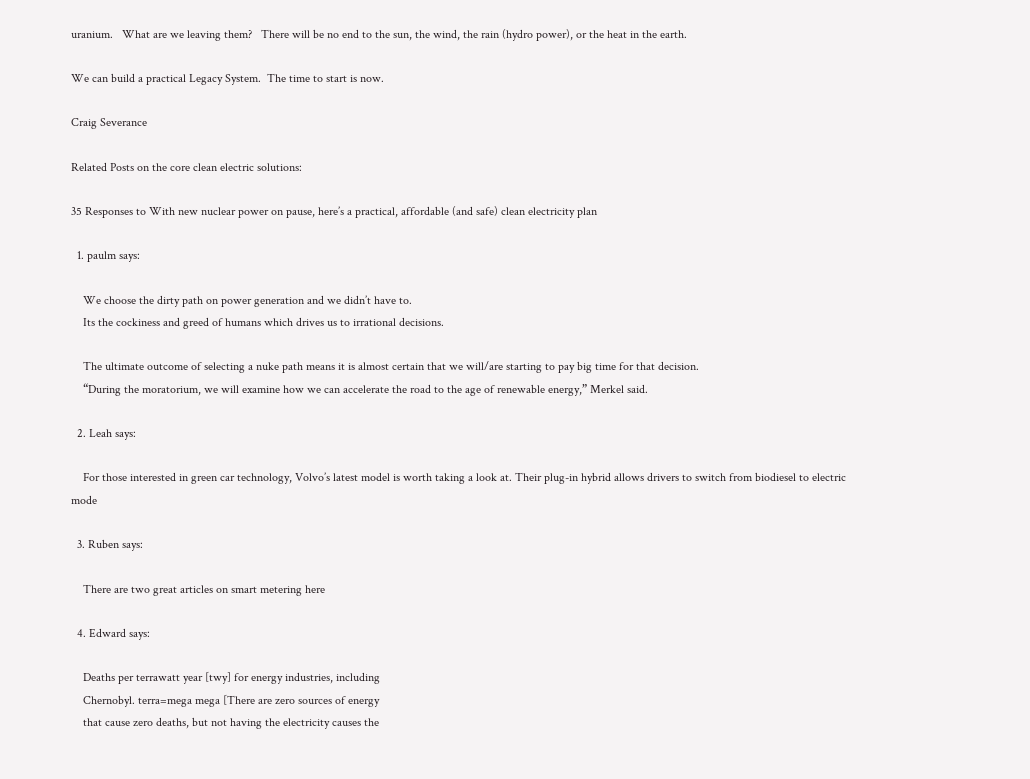uranium.   What are we leaving them?   There will be no end to the sun, the wind, the rain (hydro power), or the heat in the earth.

We can build a practical Legacy System.  The time to start is now.

Craig Severance

Related Posts on the core clean electric solutions:

35 Responses to With new nuclear power on pause, here’s a practical, affordable (and safe) clean electricity plan

  1. paulm says:

    We choose the dirty path on power generation and we didn’t have to.
    Its the cockiness and greed of humans which drives us to irrational decisions.

    The ultimate outcome of selecting a nuke path means it is almost certain that we will/are starting to pay big time for that decision.
    “During the moratorium, we will examine how we can accelerate the road to the age of renewable energy,” Merkel said.

  2. Leah says:

    For those interested in green car technology, Volvo’s latest model is worth taking a look at. Their plug-in hybrid allows drivers to switch from biodiesel to electric mode

  3. Ruben says:

    There are two great articles on smart metering here

  4. Edward says:

    Deaths per terrawatt year [twy] for energy industries, including
    Chernobyl. terra=mega mega [There are zero sources of energy
    that cause zero deaths, but not having the electricity causes the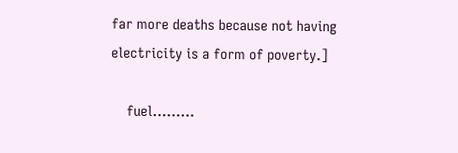far more deaths because not having electricity is a form of poverty.]

    fuel………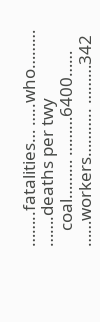……..fatalities… …..who……… …….deaths per twy
    coal……… ………6400…… ……workers……….. ………342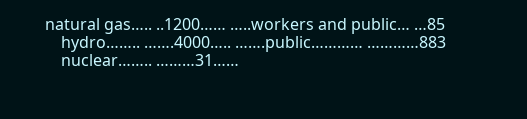natural gas….. ..1200…… …..workers and public… …85
    hydro…….. …….4000….. …….public………… …………883
    nuclear…….. ………31……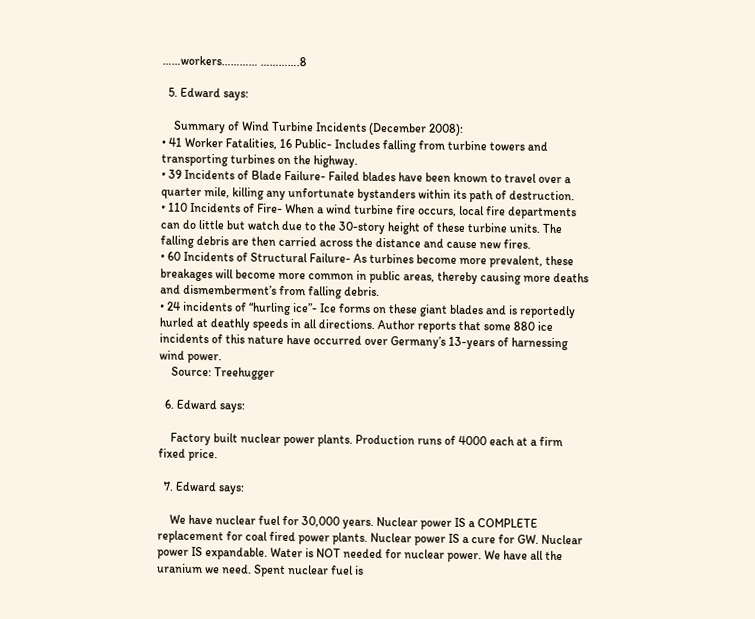……workers………… ………….8

  5. Edward says:

    Summary of Wind Turbine Incidents (December 2008):
• 41 Worker Fatalities, 16 Public- Includes falling from turbine towers and transporting turbines on the highway.
• 39 Incidents of Blade Failure- Failed blades have been known to travel over a quarter mile, killing any unfortunate bystanders within its path of destruction.
• 110 Incidents of Fire- When a wind turbine fire occurs, local fire departments can do little but watch due to the 30-story height of these turbine units. The falling debris are then carried across the distance and cause new fires.
• 60 Incidents of Structural Failure- As turbines become more prevalent, these breakages will become more common in public areas, thereby causing more deaths and dismemberment’s from falling debris.
• 24 incidents of “hurling ice”- Ice forms on these giant blades and is reportedly hurled at deathly speeds in all directions. Author reports that some 880 ice incidents of this nature have occurred over Germany’s 13-years of harnessing wind power.
    Source: Treehugger

  6. Edward says:

    Factory built nuclear power plants. Production runs of 4000 each at a firm fixed price.

  7. Edward says:

    We have nuclear fuel for 30,000 years. Nuclear power IS a COMPLETE replacement for coal fired power plants. Nuclear power IS a cure for GW. Nuclear power IS expandable. Water is NOT needed for nuclear power. We have all the uranium we need. Spent nuclear fuel is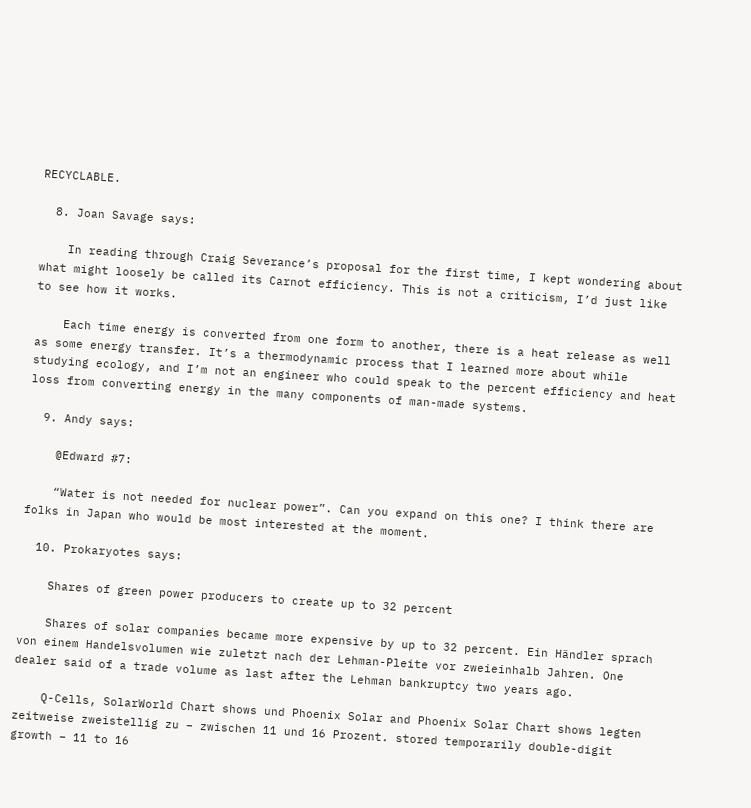RECYCLABLE.

  8. Joan Savage says:

    In reading through Craig Severance’s proposal for the first time, I kept wondering about what might loosely be called its Carnot efficiency. This is not a criticism, I’d just like to see how it works.

    Each time energy is converted from one form to another, there is a heat release as well as some energy transfer. It’s a thermodynamic process that I learned more about while studying ecology, and I’m not an engineer who could speak to the percent efficiency and heat loss from converting energy in the many components of man-made systems.

  9. Andy says:

    @Edward #7:

    “Water is not needed for nuclear power”. Can you expand on this one? I think there are folks in Japan who would be most interested at the moment.

  10. Prokaryotes says:

    Shares of green power producers to create up to 32 percent

    Shares of solar companies became more expensive by up to 32 percent. Ein Händler sprach von einem Handelsvolumen wie zuletzt nach der Lehman-Pleite vor zweieinhalb Jahren. One dealer said of a trade volume as last after the Lehman bankruptcy two years ago.

    Q-Cells, SolarWorld Chart shows und Phoenix Solar and Phoenix Solar Chart shows legten zeitweise zweistellig zu – zwischen 11 und 16 Prozent. stored temporarily double-digit growth – 11 to 16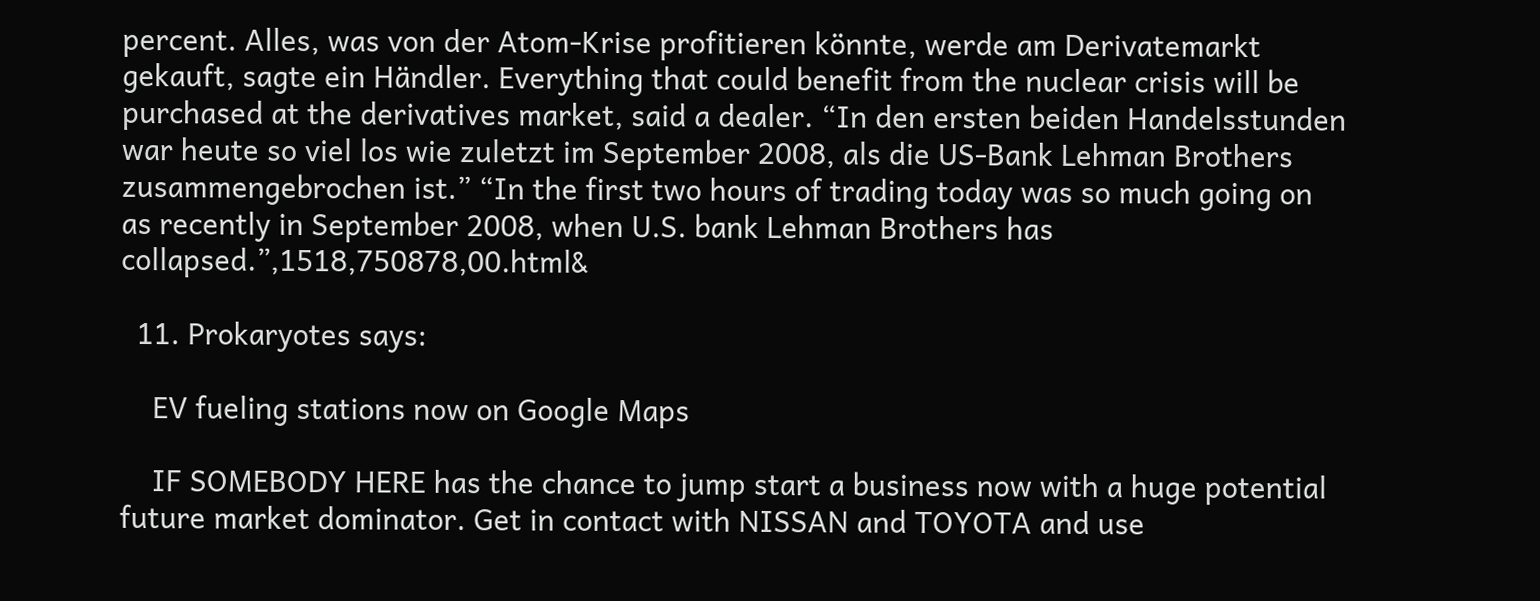percent. Alles, was von der Atom-Krise profitieren könnte, werde am Derivatemarkt gekauft, sagte ein Händler. Everything that could benefit from the nuclear crisis will be purchased at the derivatives market, said a dealer. “In den ersten beiden Handelsstunden war heute so viel los wie zuletzt im September 2008, als die US-Bank Lehman Brothers zusammengebrochen ist.” “In the first two hours of trading today was so much going on as recently in September 2008, when U.S. bank Lehman Brothers has collapsed.”,1518,750878,00.html&

  11. Prokaryotes says:

    EV fueling stations now on Google Maps

    IF SOMEBODY HERE has the chance to jump start a business now with a huge potential future market dominator. Get in contact with NISSAN and TOYOTA and use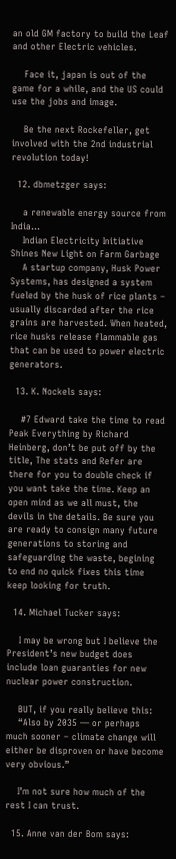an old GM factory to build the Leaf and other Electric vehicles.

    Face it, japan is out of the game for a while, and the US could use the jobs and image.

    Be the next Rockefeller, get involved with the 2nd industrial revolution today!

  12. dbmetzger says:

    a renewable energy source from India…
    Indian Electricity Initiative Shines New Light on Farm Garbage
    A startup company, Husk Power Systems, has designed a system fueled by the husk of rice plants – usually discarded after the rice grains are harvested. When heated, rice husks release flammable gas that can be used to power electric generators.

  13. K. Nockels says:

    #7 Edward take the time to read Peak Everything by Richard Heinberg, don’t be put off by the title, The stats and Refer are there for you to double check if you want take the time. Keep an open mind as we all must, the devils in the details. Be sure you are ready to consign many future generations to storing and safeguarding the waste, begining to end no quick fixes this time keep looking for truth.

  14. Michael Tucker says:

    I may be wrong but I believe the President’s new budget does include loan guaranties for new nuclear power construction.

    BUT, if you really believe this:
    “Also by 2035 — or perhaps much sooner – climate change will either be disproven or have become very obvious.”

    I’m not sure how much of the rest I can trust.

  15. Anne van der Bom says: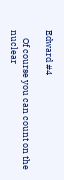Edward #4

    Of course you can count on the nuclear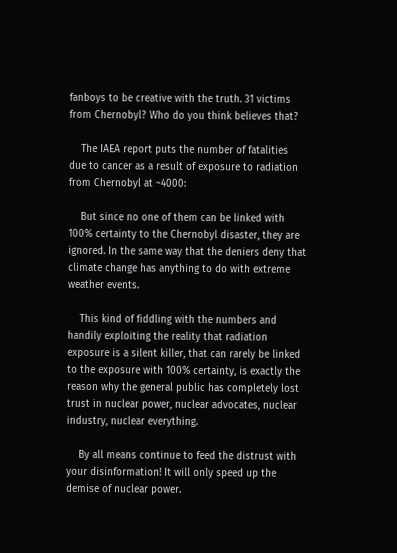fanboys to be creative with the truth. 31 victims from Chernobyl? Who do you think believes that?

    The IAEA report puts the number of fatalities due to cancer as a result of exposure to radiation from Chernobyl at ~4000:

    But since no one of them can be linked with 100% certainty to the Chernobyl disaster, they are ignored. In the same way that the deniers deny that climate change has anything to do with extreme weather events.

    This kind of fiddling with the numbers and handily exploiting the reality that radiation exposure is a silent killer, that can rarely be linked to the exposure with 100% certainty, is exactly the reason why the general public has completely lost trust in nuclear power, nuclear advocates, nuclear industry, nuclear everything.

    By all means continue to feed the distrust with your disinformation! It will only speed up the demise of nuclear power.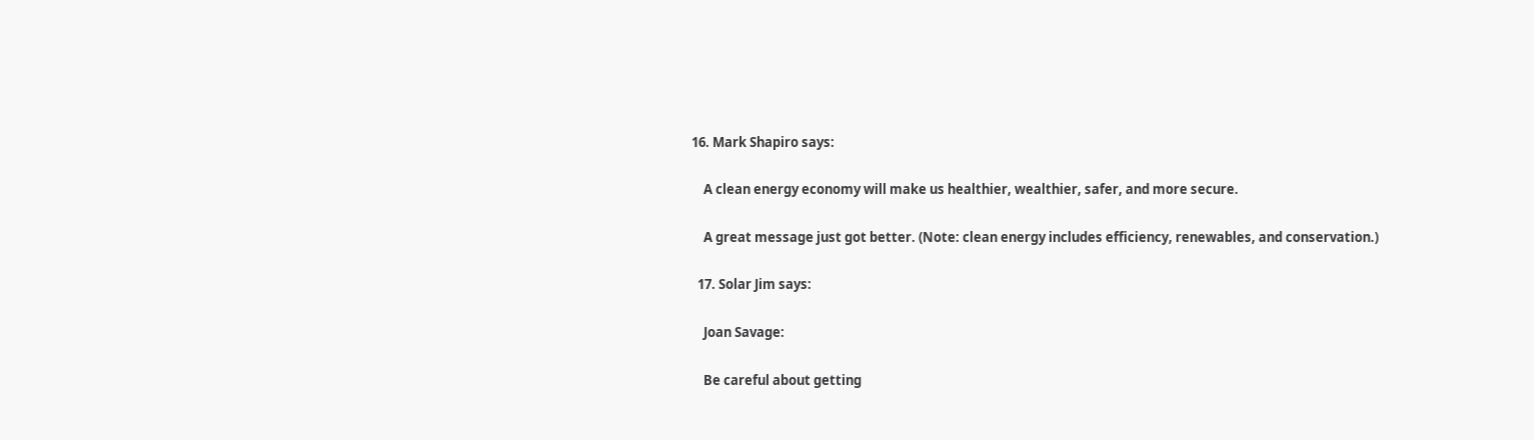16. Mark Shapiro says:

    A clean energy economy will make us healthier, wealthier, safer, and more secure.

    A great message just got better. (Note: clean energy includes efficiency, renewables, and conservation.)

  17. Solar Jim says:

    Joan Savage:

    Be careful about getting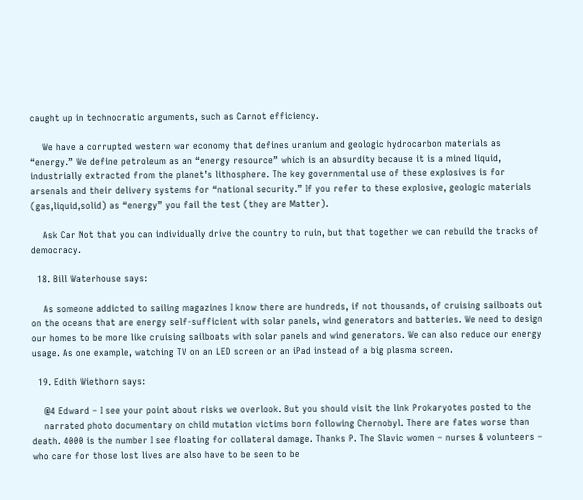caught up in technocratic arguments, such as Carnot efficiency.

    We have a corrupted western war economy that defines uranium and geologic hydrocarbon materials as “energy.” We define petroleum as an “energy resource” which is an absurdity because it is a mined liquid, industrially extracted from the planet’s lithosphere. The key governmental use of these explosives is for arsenals and their delivery systems for “national security.” If you refer to these explosive, geologic materials (gas,liquid,solid) as “energy” you fail the test (they are Matter).

    Ask Car Not that you can individually drive the country to ruin, but that together we can rebuild the tracks of democracy.

  18. Bill Waterhouse says:

    As someone addicted to sailing magazines I know there are hundreds, if not thousands, of cruising sailboats out on the oceans that are energy self-sufficient with solar panels, wind generators and batteries. We need to design our homes to be more like cruising sailboats with solar panels and wind generators. We can also reduce our energy usage. As one example, watching TV on an LED screen or an iPad instead of a big plasma screen.

  19. Edith Wiethorn says:

    @4 Edward – I see your point about risks we overlook. But you should visit the link Prokaryotes posted to the
    narrated photo documentary on child mutation victims born following Chernobyl. There are fates worse than death. 4000 is the number I see floating for collateral damage. Thanks P. The Slavic women – nurses & volunteers – who care for those lost lives are also have to be seen to be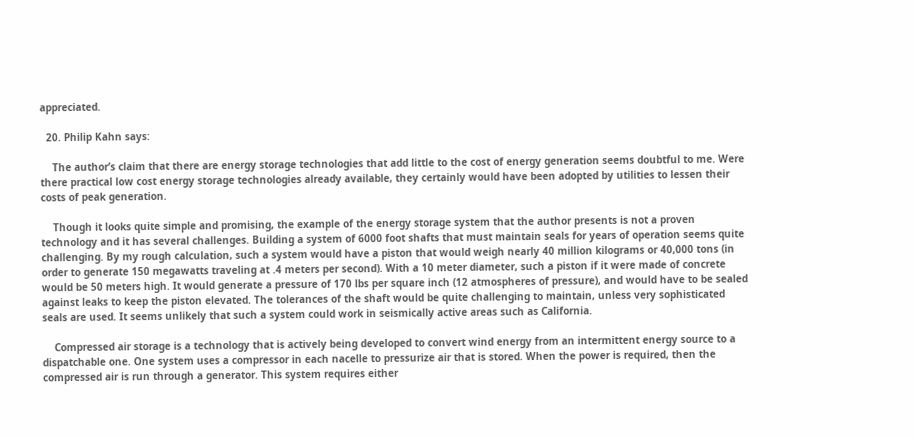appreciated.

  20. Philip Kahn says:

    The author’s claim that there are energy storage technologies that add little to the cost of energy generation seems doubtful to me. Were there practical low cost energy storage technologies already available, they certainly would have been adopted by utilities to lessen their costs of peak generation.

    Though it looks quite simple and promising, the example of the energy storage system that the author presents is not a proven technology and it has several challenges. Building a system of 6000 foot shafts that must maintain seals for years of operation seems quite challenging. By my rough calculation, such a system would have a piston that would weigh nearly 40 million kilograms or 40,000 tons (in order to generate 150 megawatts traveling at .4 meters per second). With a 10 meter diameter, such a piston if it were made of concrete would be 50 meters high. It would generate a pressure of 170 lbs per square inch (12 atmospheres of pressure), and would have to be sealed against leaks to keep the piston elevated. The tolerances of the shaft would be quite challenging to maintain, unless very sophisticated seals are used. It seems unlikely that such a system could work in seismically active areas such as California.

    Compressed air storage is a technology that is actively being developed to convert wind energy from an intermittent energy source to a dispatchable one. One system uses a compressor in each nacelle to pressurize air that is stored. When the power is required, then the compressed air is run through a generator. This system requires either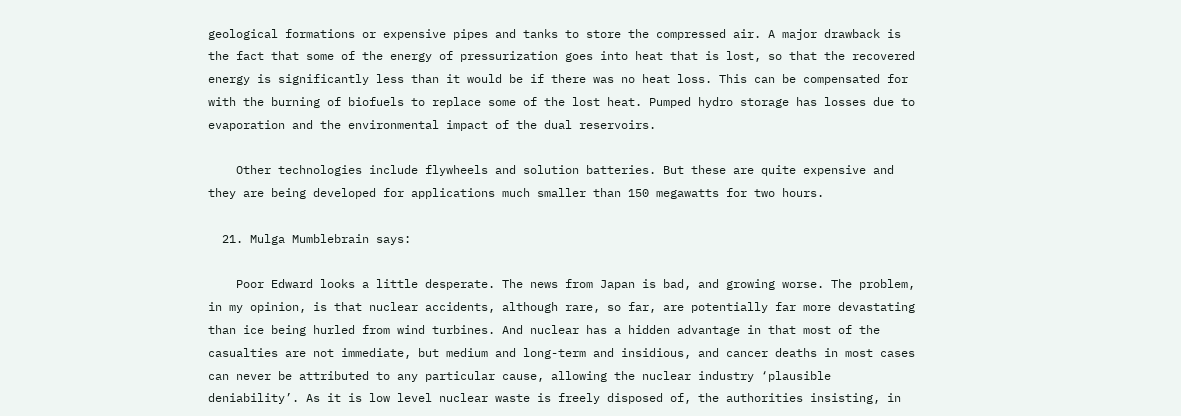geological formations or expensive pipes and tanks to store the compressed air. A major drawback is the fact that some of the energy of pressurization goes into heat that is lost, so that the recovered energy is significantly less than it would be if there was no heat loss. This can be compensated for with the burning of biofuels to replace some of the lost heat. Pumped hydro storage has losses due to evaporation and the environmental impact of the dual reservoirs.

    Other technologies include flywheels and solution batteries. But these are quite expensive and they are being developed for applications much smaller than 150 megawatts for two hours.

  21. Mulga Mumblebrain says:

    Poor Edward looks a little desperate. The news from Japan is bad, and growing worse. The problem, in my opinion, is that nuclear accidents, although rare, so far, are potentially far more devastating than ice being hurled from wind turbines. And nuclear has a hidden advantage in that most of the casualties are not immediate, but medium and long-term and insidious, and cancer deaths in most cases can never be attributed to any particular cause, allowing the nuclear industry ‘plausible deniability’. As it is low level nuclear waste is freely disposed of, the authorities insisting, in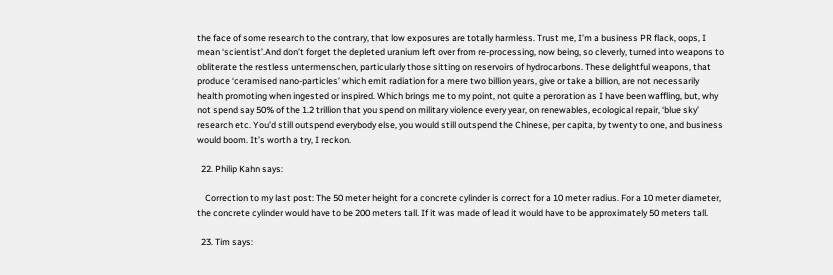the face of some research to the contrary, that low exposures are totally harmless. Trust me, I’m a business PR flack, oops, I mean ‘scientist’.And don’t forget the depleted uranium left over from re-processing, now being, so cleverly, turned into weapons to obliterate the restless untermenschen, particularly those sitting on reservoirs of hydrocarbons. These delightful weapons, that produce ‘ceramised nano-particles’ which emit radiation for a mere two billion years, give or take a billion, are not necessarily health promoting when ingested or inspired. Which brings me to my point, not quite a peroration as I have been waffling, but, why not spend say 50% of the 1.2 trillion that you spend on military violence every year, on renewables, ecological repair, ‘blue sky’ research etc. You’d still outspend everybody else, you would still outspend the Chinese, per capita, by twenty to one, and business would boom. It’s worth a try, I reckon.

  22. Philip Kahn says:

    Correction to my last post: The 50 meter height for a concrete cylinder is correct for a 10 meter radius. For a 10 meter diameter, the concrete cylinder would have to be 200 meters tall. If it was made of lead it would have to be approximately 50 meters tall.

  23. Tim says: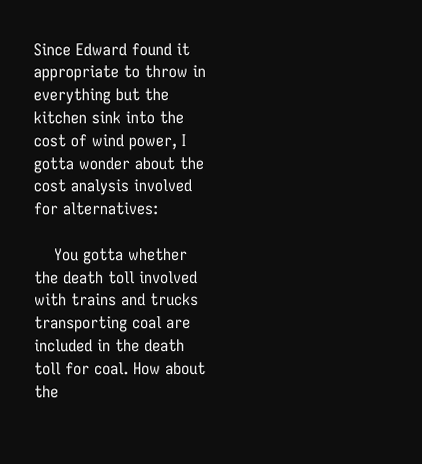Since Edward found it appropriate to throw in everything but the kitchen sink into the cost of wind power, I gotta wonder about the cost analysis involved for alternatives:

    You gotta whether the death toll involved with trains and trucks transporting coal are included in the death toll for coal. How about the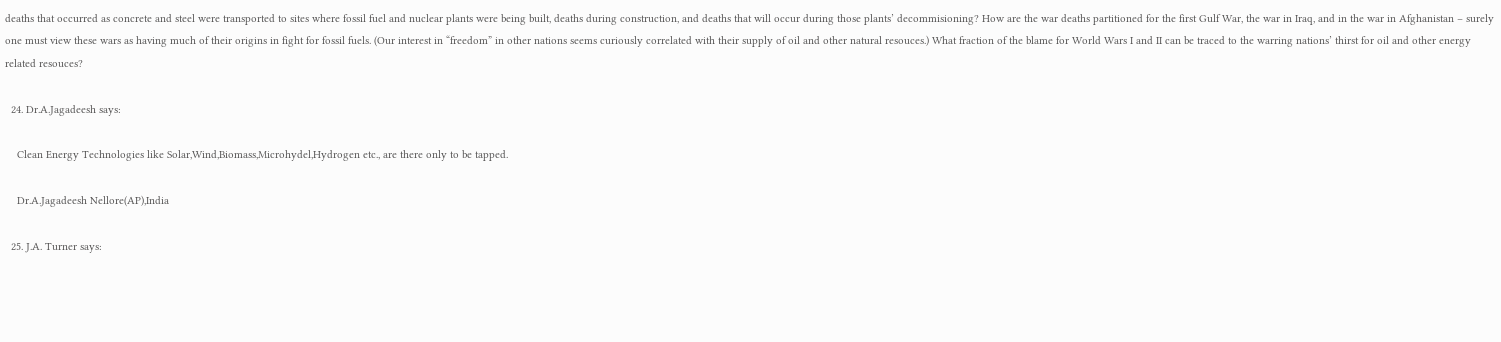deaths that occurred as concrete and steel were transported to sites where fossil fuel and nuclear plants were being built, deaths during construction, and deaths that will occur during those plants’ decommisioning? How are the war deaths partitioned for the first Gulf War, the war in Iraq, and in the war in Afghanistan – surely one must view these wars as having much of their origins in fight for fossil fuels. (Our interest in “freedom” in other nations seems curiously correlated with their supply of oil and other natural resouces.) What fraction of the blame for World Wars I and II can be traced to the warring nations’ thirst for oil and other energy related resouces?

  24. Dr.A.Jagadeesh says:

    Clean Energy Technologies like Solar,Wind,Biomass,Microhydel,Hydrogen etc., are there only to be tapped.

    Dr.A.Jagadeesh Nellore(AP),India

  25. J.A. Turner says: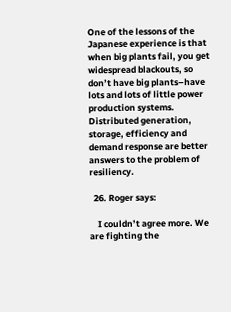One of the lessons of the Japanese experience is that when big plants fail, you get widespread blackouts, so don’t have big plants–have lots and lots of little power production systems. Distributed generation, storage, efficiency and demand response are better answers to the problem of resiliency.

  26. Roger says:

    I couldn’t agree more. We are fighting the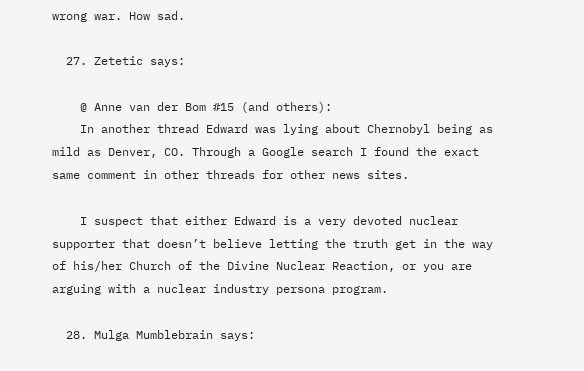wrong war. How sad.

  27. Zetetic says:

    @ Anne van der Bom #15 (and others):
    In another thread Edward was lying about Chernobyl being as mild as Denver, CO. Through a Google search I found the exact same comment in other threads for other news sites.

    I suspect that either Edward is a very devoted nuclear supporter that doesn’t believe letting the truth get in the way of his/her Church of the Divine Nuclear Reaction, or you are arguing with a nuclear industry persona program.

  28. Mulga Mumblebrain says: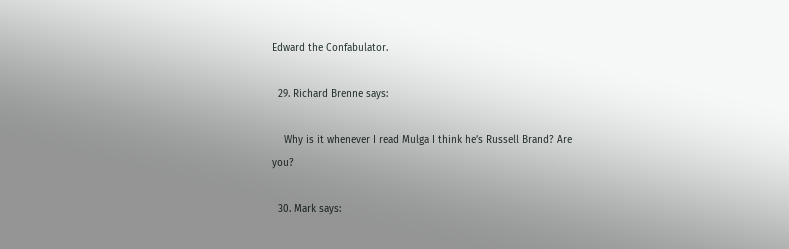Edward the Confabulator.

  29. Richard Brenne says:

    Why is it whenever I read Mulga I think he’s Russell Brand? Are you?

  30. Mark says: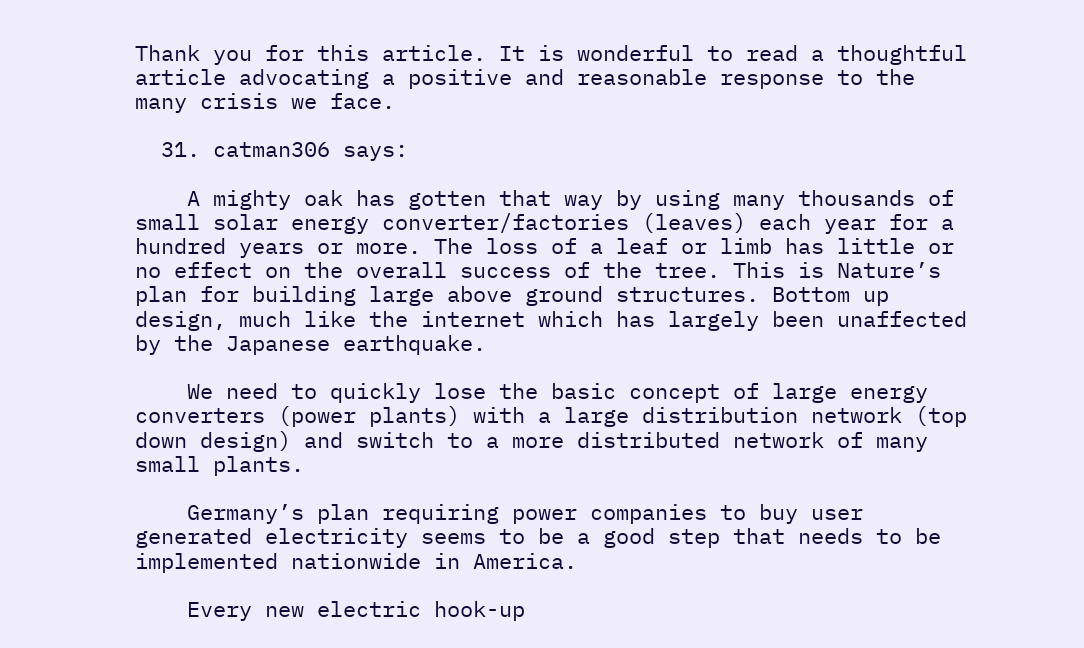Thank you for this article. It is wonderful to read a thoughtful article advocating a positive and reasonable response to the many crisis we face.

  31. catman306 says:

    A mighty oak has gotten that way by using many thousands of small solar energy converter/factories (leaves) each year for a hundred years or more. The loss of a leaf or limb has little or no effect on the overall success of the tree. This is Nature’s plan for building large above ground structures. Bottom up design, much like the internet which has largely been unaffected by the Japanese earthquake.

    We need to quickly lose the basic concept of large energy converters (power plants) with a large distribution network (top down design) and switch to a more distributed network of many small plants.

    Germany’s plan requiring power companies to buy user generated electricity seems to be a good step that needs to be implemented nationwide in America.

    Every new electric hook-up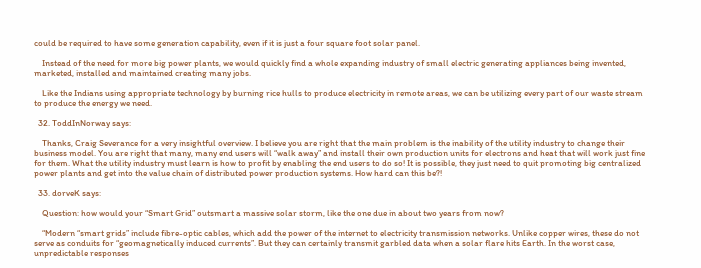could be required to have some generation capability, even if it is just a four square foot solar panel.

    Instead of the need for more big power plants, we would quickly find a whole expanding industry of small electric generating appliances being invented, marketed, installed and maintained creating many jobs.

    Like the Indians using appropriate technology by burning rice hulls to produce electricity in remote areas, we can be utilizing every part of our waste stream to produce the energy we need.

  32. ToddInNorway says:

    Thanks, Craig Severance for a very insightful overview. I believe you are right that the main problem is the inability of the utility industry to change their business model. You are right that many, many end users will “walk away” and install their own production units for electrons and heat that will work just fine for them. What the utility industry must learn is how to profit by enabling the end users to do so! It is possible, they just need to quit promoting big centralized power plants and get into the value chain of distributed power production systems. How hard can this be?!

  33. dorveK says:

    Question: how would your “Smart Grid” outsmart a massive solar storm, like the one due in about two years from now?

    “Modern “smart grids” include fibre-optic cables, which add the power of the internet to electricity transmission networks. Unlike copper wires, these do not serve as conduits for “geomagnetically induced currents”. But they can certainly transmit garbled data when a solar flare hits Earth. In the worst case, unpredictable responses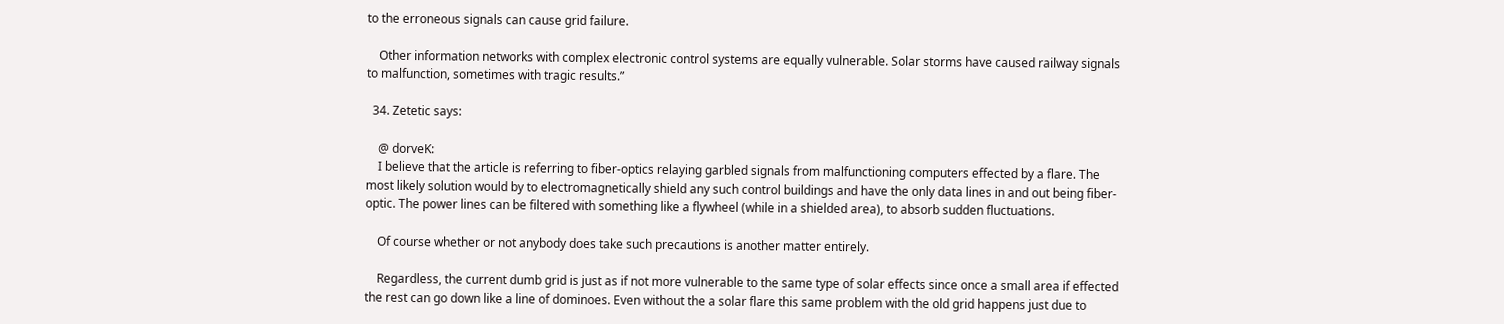to the erroneous signals can cause grid failure.

    Other information networks with complex electronic control systems are equally vulnerable. Solar storms have caused railway signals to malfunction, sometimes with tragic results.”

  34. Zetetic says:

    @ dorveK:
    I believe that the article is referring to fiber-optics relaying garbled signals from malfunctioning computers effected by a flare. The most likely solution would by to electromagnetically shield any such control buildings and have the only data lines in and out being fiber-optic. The power lines can be filtered with something like a flywheel (while in a shielded area), to absorb sudden fluctuations.

    Of course whether or not anybody does take such precautions is another matter entirely.

    Regardless, the current dumb grid is just as if not more vulnerable to the same type of solar effects since once a small area if effected the rest can go down like a line of dominoes. Even without the a solar flare this same problem with the old grid happens just due to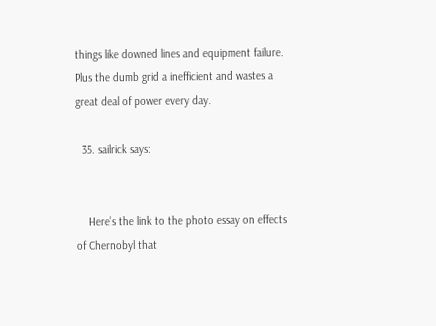things like downed lines and equipment failure. Plus the dumb grid a inefficient and wastes a great deal of power every day.

  35. sailrick says:


    Here’s the link to the photo essay on effects of Chernobyl that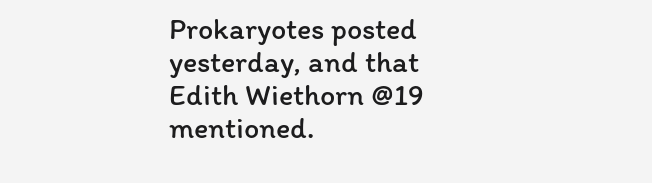Prokaryotes posted yesterday, and that Edith Wiethorn @19 mentioned.